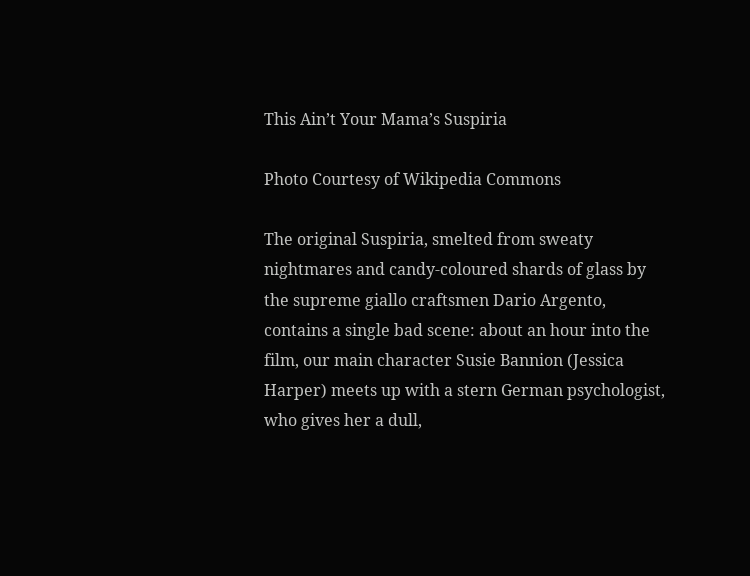This Ain’t Your Mama’s Suspiria

Photo Courtesy of Wikipedia Commons

The original Suspiria, smelted from sweaty nightmares and candy-coloured shards of glass by the supreme giallo craftsmen Dario Argento, contains a single bad scene: about an hour into the film, our main character Susie Bannion (Jessica Harper) meets up with a stern German psychologist, who gives her a dull,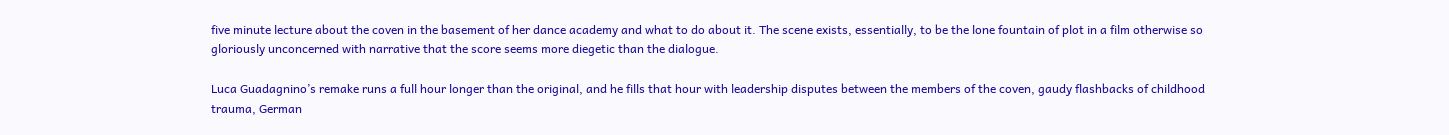five minute lecture about the coven in the basement of her dance academy and what to do about it. The scene exists, essentially, to be the lone fountain of plot in a film otherwise so gloriously unconcerned with narrative that the score seems more diegetic than the dialogue.

Luca Guadagnino’s remake runs a full hour longer than the original, and he fills that hour with leadership disputes between the members of the coven, gaudy flashbacks of childhood trauma, German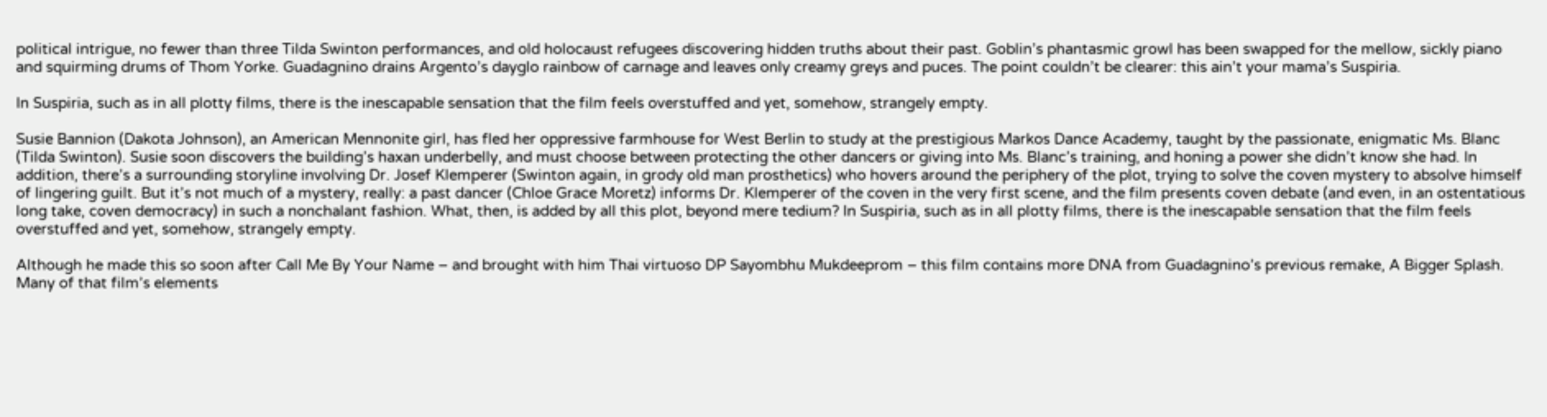political intrigue, no fewer than three Tilda Swinton performances, and old holocaust refugees discovering hidden truths about their past. Goblin’s phantasmic growl has been swapped for the mellow, sickly piano and squirming drums of Thom Yorke. Guadagnino drains Argento’s dayglo rainbow of carnage and leaves only creamy greys and puces. The point couldn’t be clearer: this ain’t your mama’s Suspiria.

In Suspiria, such as in all plotty films, there is the inescapable sensation that the film feels overstuffed and yet, somehow, strangely empty.

Susie Bannion (Dakota Johnson), an American Mennonite girl, has fled her oppressive farmhouse for West Berlin to study at the prestigious Markos Dance Academy, taught by the passionate, enigmatic Ms. Blanc (Tilda Swinton). Susie soon discovers the building’s haxan underbelly, and must choose between protecting the other dancers or giving into Ms. Blanc’s training, and honing a power she didn’t know she had. In addition, there’s a surrounding storyline involving Dr. Josef Klemperer (Swinton again, in grody old man prosthetics) who hovers around the periphery of the plot, trying to solve the coven mystery to absolve himself of lingering guilt. But it’s not much of a mystery, really: a past dancer (Chloe Grace Moretz) informs Dr. Klemperer of the coven in the very first scene, and the film presents coven debate (and even, in an ostentatious long take, coven democracy) in such a nonchalant fashion. What, then, is added by all this plot, beyond mere tedium? In Suspiria, such as in all plotty films, there is the inescapable sensation that the film feels overstuffed and yet, somehow, strangely empty.

Although he made this so soon after Call Me By Your Name – and brought with him Thai virtuoso DP Sayombhu Mukdeeprom – this film contains more DNA from Guadagnino’s previous remake, A Bigger Splash. Many of that film’s elements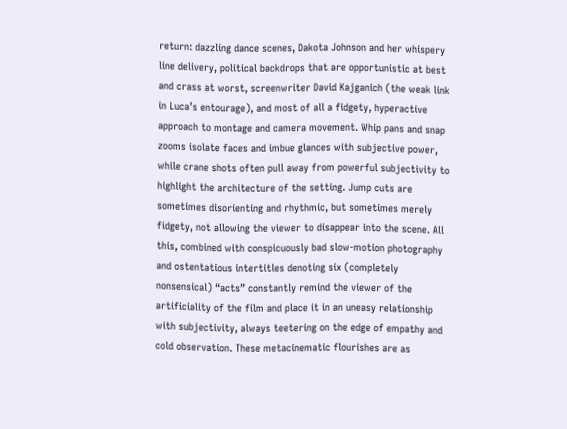return: dazzling dance scenes, Dakota Johnson and her whispery line delivery, political backdrops that are opportunistic at best and crass at worst, screenwriter David Kajganich (the weak link in Luca’s entourage), and most of all a fidgety, hyperactive approach to montage and camera movement. Whip pans and snap zooms isolate faces and imbue glances with subjective power, while crane shots often pull away from powerful subjectivity to highlight the architecture of the setting. Jump cuts are sometimes disorienting and rhythmic, but sometimes merely fidgety, not allowing the viewer to disappear into the scene. All this, combined with conspicuously bad slow-motion photography and ostentatious intertitles denoting six (completely nonsensical) “acts” constantly remind the viewer of the artificiality of the film and place it in an uneasy relationship with subjectivity, always teetering on the edge of empathy and cold observation. These metacinematic flourishes are as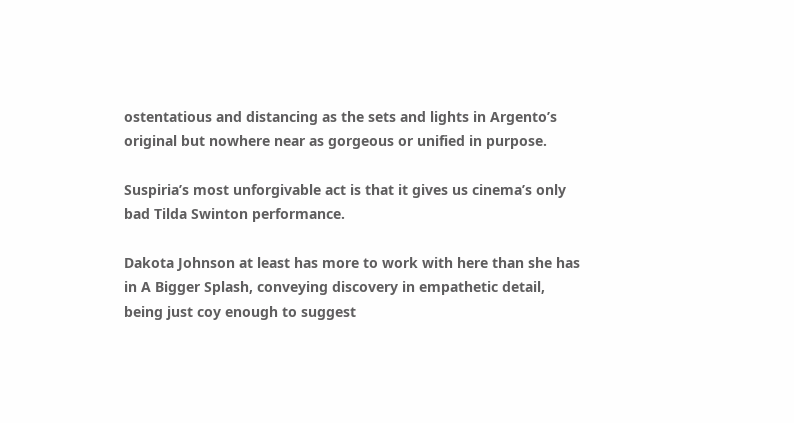ostentatious and distancing as the sets and lights in Argento’s original but nowhere near as gorgeous or unified in purpose.

Suspiria’s most unforgivable act is that it gives us cinema’s only bad Tilda Swinton performance.

Dakota Johnson at least has more to work with here than she has in A Bigger Splash, conveying discovery in empathetic detail, being just coy enough to suggest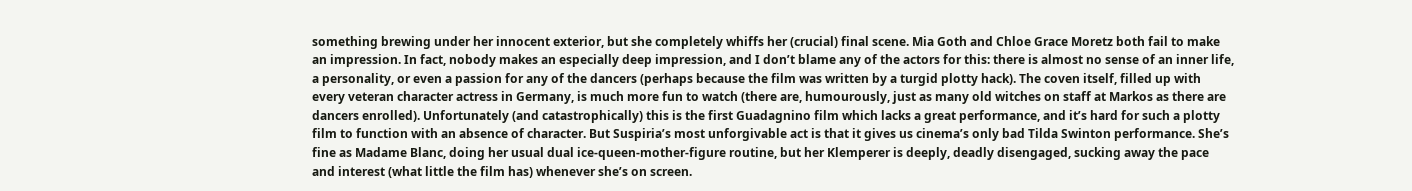something brewing under her innocent exterior, but she completely whiffs her (crucial) final scene. Mia Goth and Chloe Grace Moretz both fail to make an impression. In fact, nobody makes an especially deep impression, and I don’t blame any of the actors for this: there is almost no sense of an inner life, a personality, or even a passion for any of the dancers (perhaps because the film was written by a turgid plotty hack). The coven itself, filled up with every veteran character actress in Germany, is much more fun to watch (there are, humourously, just as many old witches on staff at Markos as there are dancers enrolled). Unfortunately (and catastrophically) this is the first Guadagnino film which lacks a great performance, and it’s hard for such a plotty film to function with an absence of character. But Suspiria’s most unforgivable act is that it gives us cinema’s only bad Tilda Swinton performance. She’s fine as Madame Blanc, doing her usual dual ice-queen-mother-figure routine, but her Klemperer is deeply, deadly disengaged, sucking away the pace and interest (what little the film has) whenever she’s on screen.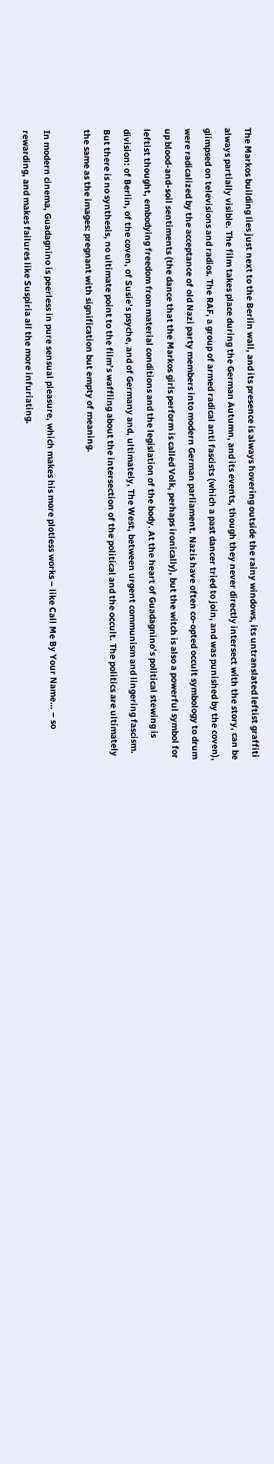The Markos building lies just next to the Berlin wall, and its presence is always hovering outside the rainy windows, its untranslated leftist graffiti always partially visible. The film takes place during the German Autumn, and its events, though they never directly intersect with the story, can be glimpsed on televisions and radios. The RAF, a group of armed radical anti fascists (which a past dancer tried to join, and was punished by the coven), were radicalized by the acceptance of old Nazi party members into modern German parliament. Nazis have often co-opted occult symbology to drum up blood-and-soil sentiments (the dance that the Markos girls perform is called Volk, perhaps ironically), but the witch is also a powerful symbol for leftist thought, embodying freedom from material conditions and the legislation of the body. At the heart of Guadagnino’s political stewing is division: of Berlin, of the coven, of Susie’s psyche, and of Germany and, ultimately, The West, between urgent communism and lingering fascism. But there is no synthesis, no ultimate point to the film’s waffling about the intersection of the political and the occult. The politics are ultimately the same as the images: pregnant with signification but empty of meaning.

In modern cinema, Guadagnino is peerless in pure sensual pleasure, which makes his more plotless works – like Call Me By Your Name… – so rewarding, and makes failures like Suspiria all the more infuriating.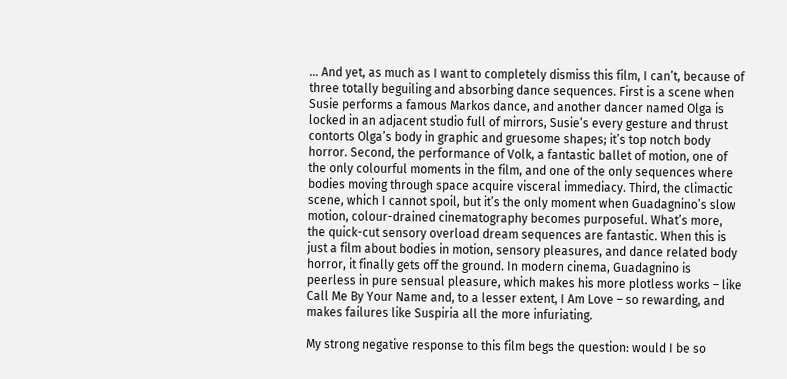… And yet, as much as I want to completely dismiss this film, I can’t, because of three totally beguiling and absorbing dance sequences. First is a scene when Susie performs a famous Markos dance, and another dancer named Olga is locked in an adjacent studio full of mirrors, Susie’s every gesture and thrust contorts Olga’s body in graphic and gruesome shapes; it’s top notch body horror. Second, the performance of Volk, a fantastic ballet of motion, one of the only colourful moments in the film, and one of the only sequences where bodies moving through space acquire visceral immediacy. Third, the climactic scene, which I cannot spoil, but it’s the only moment when Guadagnino’s slow motion, colour-drained cinematography becomes purposeful. What’s more, the quick-cut sensory overload dream sequences are fantastic. When this is just a film about bodies in motion, sensory pleasures, and dance related body horror, it finally gets off the ground. In modern cinema, Guadagnino is peerless in pure sensual pleasure, which makes his more plotless works – like Call Me By Your Name and, to a lesser extent, I Am Love – so rewarding, and makes failures like Suspiria all the more infuriating.

My strong negative response to this film begs the question: would I be so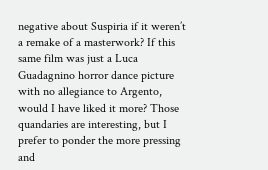negative about Suspiria if it weren’t a remake of a masterwork? If this same film was just a Luca Guadagnino horror dance picture with no allegiance to Argento, would I have liked it more? Those quandaries are interesting, but I prefer to ponder the more pressing and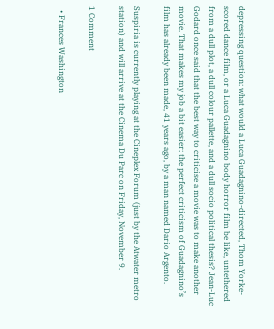depressing question: what would a Luca Guadagnino-directed, Thom Yorke-scored dance film, or a Luca Guadagnino body horror film be like, untethered from a dull plot, a dull colour pallette, and a dull socio political thesis? Jean-Luc Godard once said that the best way to criticise a movie was to make another movie. That makes my job a bit easier: the perfect criticism of Guadagnino’s film has already been made, 41 years ago, by a man named Dario Argento.

Suspiria is currently playing at the Cineplex Forum (just by the Atwater metro station) and will arrive at the Cinema Du Parc on Friday, November 9.

1 Comment

  • Frances Washington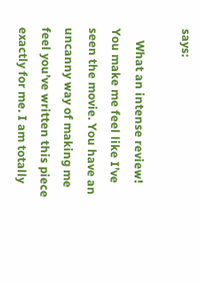says:

    What an intense review! You make me feel like I’ve seen the movie. You have an uncanny way of making me feel you’ve written this piece exactly for me. I am totally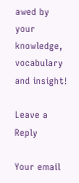awed by your knowledge, vocabulary and insight!

Leave a Reply

Your email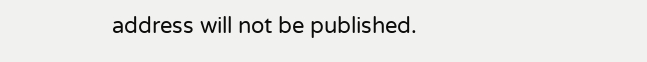address will not be published.